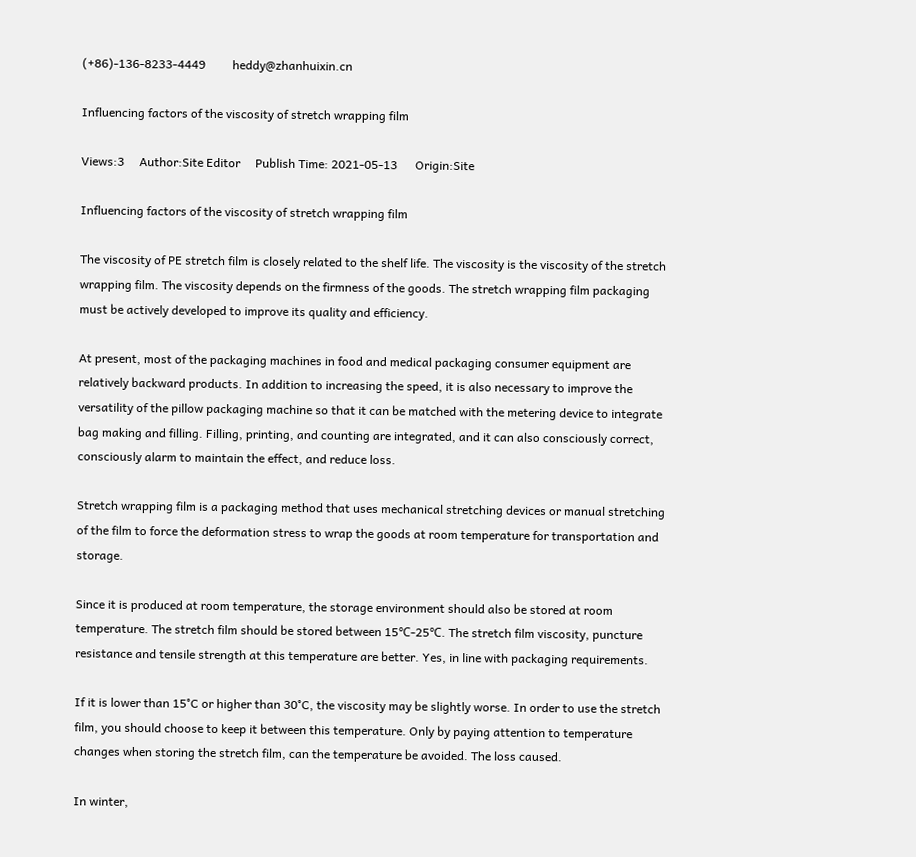(+86)-136-8233-4449         heddy@zhanhuixin.cn

Influencing factors of the viscosity of stretch wrapping film

Views:3     Author:Site Editor     Publish Time: 2021-05-13      Origin:Site

Influencing factors of the viscosity of stretch wrapping film

The viscosity of PE stretch film is closely related to the shelf life. The viscosity is the viscosity of the stretch wrapping film. The viscosity depends on the firmness of the goods. The stretch wrapping film packaging must be actively developed to improve its quality and efficiency.

At present, most of the packaging machines in food and medical packaging consumer equipment are relatively backward products. In addition to increasing the speed, it is also necessary to improve the versatility of the pillow packaging machine so that it can be matched with the metering device to integrate bag making and filling. Filling, printing, and counting are integrated, and it can also consciously correct, consciously alarm to maintain the effect, and reduce loss.

Stretch wrapping film is a packaging method that uses mechanical stretching devices or manual stretching of the film to force the deformation stress to wrap the goods at room temperature for transportation and storage.

Since it is produced at room temperature, the storage environment should also be stored at room temperature. The stretch film should be stored between 15℃-25℃. The stretch film viscosity, puncture resistance and tensile strength at this temperature are better. Yes, in line with packaging requirements.

If it is lower than 15°C or higher than 30°C, the viscosity may be slightly worse. In order to use the stretch film, you should choose to keep it between this temperature. Only by paying attention to temperature changes when storing the stretch film, can the temperature be avoided. The loss caused.

In winter,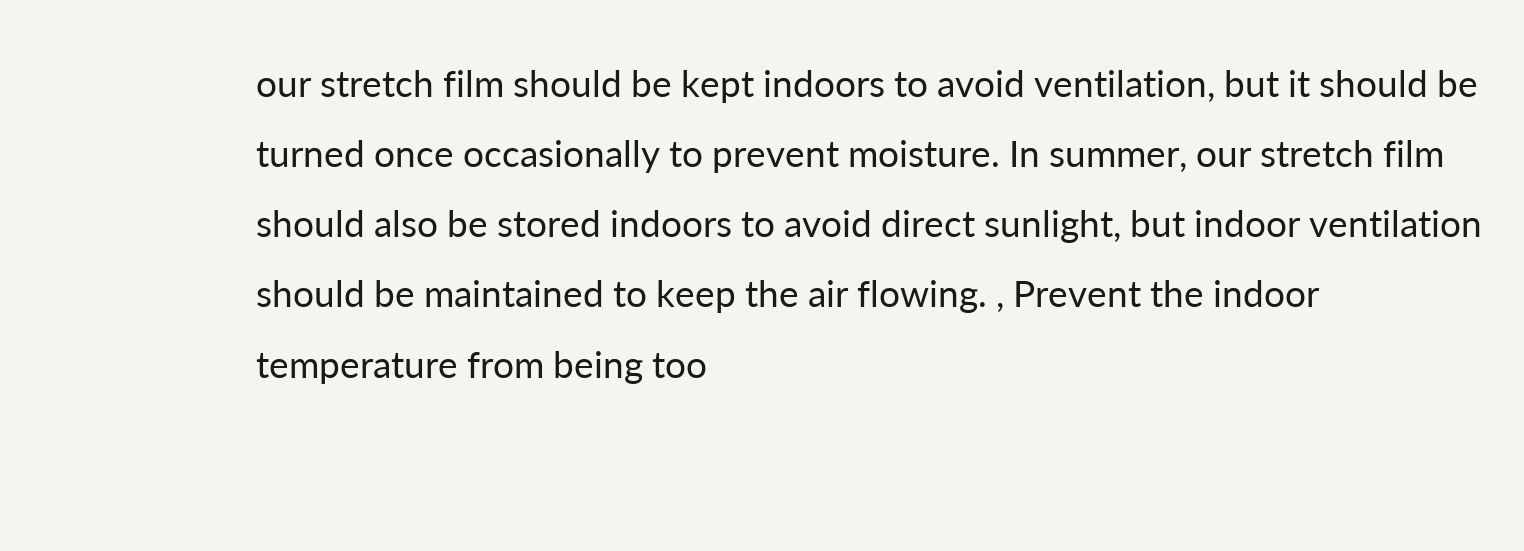our stretch film should be kept indoors to avoid ventilation, but it should be turned once occasionally to prevent moisture. In summer, our stretch film should also be stored indoors to avoid direct sunlight, but indoor ventilation should be maintained to keep the air flowing. , Prevent the indoor temperature from being too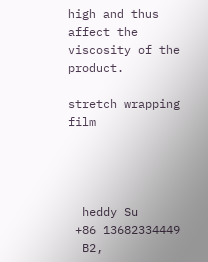high and thus affect the viscosity of the product.

stretch wrapping film




  heddy Su
 +86 13682334449
  B2,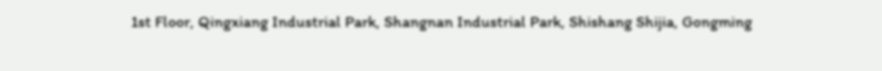1st Floor, Qingxiang Industrial Park, Shangnan Industrial Park, Shishang Shijia, Gongming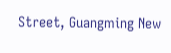Street, Guangming New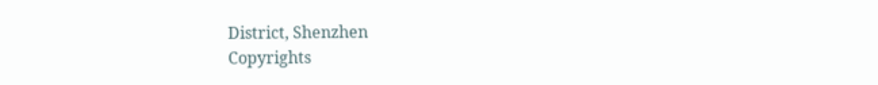District, Shenzhen
Copyrights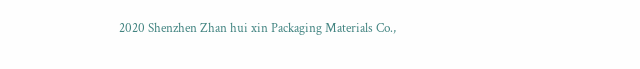2020 Shenzhen Zhan hui xin Packaging Materials Co.,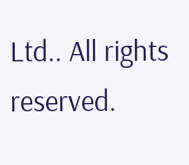Ltd.. All rights reserved.